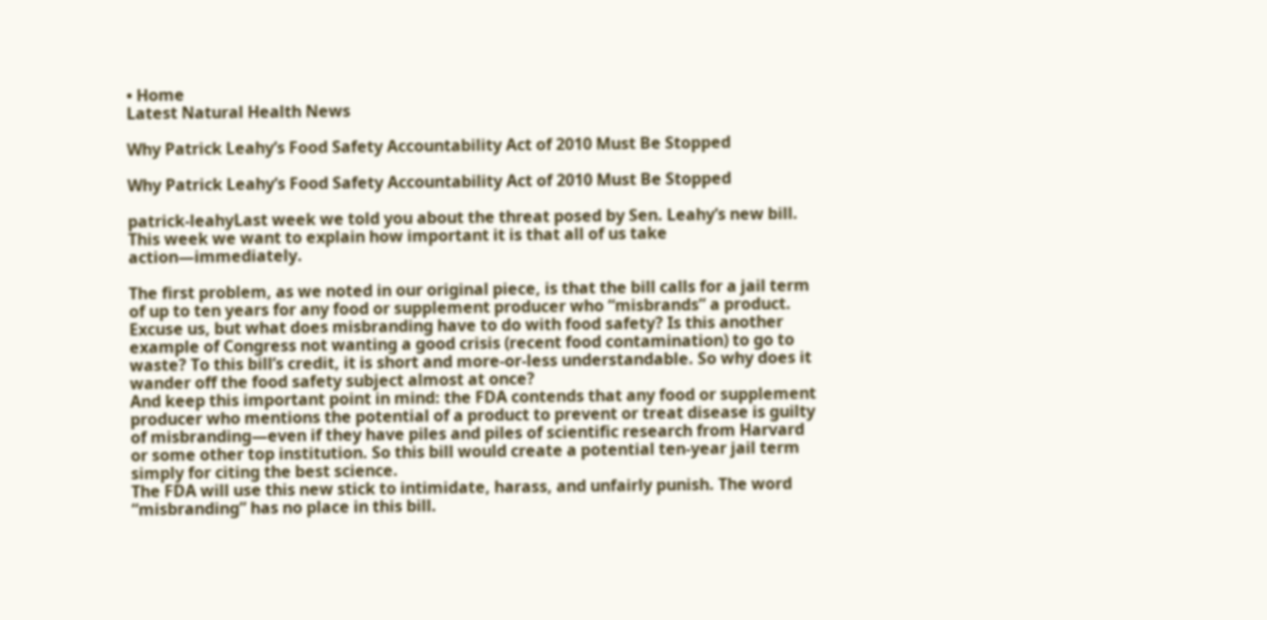• Home
Latest Natural Health News

Why Patrick Leahy’s Food Safety Accountability Act of 2010 Must Be Stopped

Why Patrick Leahy’s Food Safety Accountability Act of 2010 Must Be Stopped

patrick-leahyLast week we told you about the threat posed by Sen. Leahy’s new bill. This week we want to explain how important it is that all of us take action—immediately.

The first problem, as we noted in our original piece, is that the bill calls for a jail term of up to ten years for any food or supplement producer who “misbrands” a product. Excuse us, but what does misbranding have to do with food safety? Is this another example of Congress not wanting a good crisis (recent food contamination) to go to waste? To this bill’s credit, it is short and more-or-less understandable. So why does it wander off the food safety subject almost at once?
And keep this important point in mind: the FDA contends that any food or supplement producer who mentions the potential of a product to prevent or treat disease is guilty of misbranding—even if they have piles and piles of scientific research from Harvard or some other top institution. So this bill would create a potential ten-year jail term simply for citing the best science.
The FDA will use this new stick to intimidate, harass, and unfairly punish. The word “misbranding” has no place in this bill.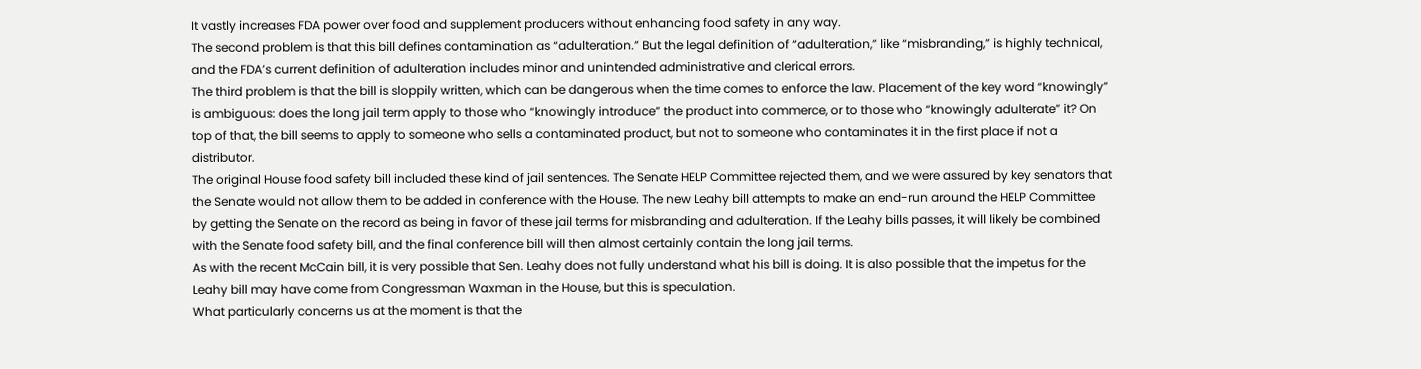It vastly increases FDA power over food and supplement producers without enhancing food safety in any way.
The second problem is that this bill defines contamination as “adulteration.” But the legal definition of “adulteration,” like “misbranding,” is highly technical, and the FDA’s current definition of adulteration includes minor and unintended administrative and clerical errors.
The third problem is that the bill is sloppily written, which can be dangerous when the time comes to enforce the law. Placement of the key word “knowingly” is ambiguous: does the long jail term apply to those who “knowingly introduce” the product into commerce, or to those who “knowingly adulterate” it? On top of that, the bill seems to apply to someone who sells a contaminated product, but not to someone who contaminates it in the first place if not a distributor.
The original House food safety bill included these kind of jail sentences. The Senate HELP Committee rejected them, and we were assured by key senators that the Senate would not allow them to be added in conference with the House. The new Leahy bill attempts to make an end-run around the HELP Committee by getting the Senate on the record as being in favor of these jail terms for misbranding and adulteration. If the Leahy bills passes, it will likely be combined with the Senate food safety bill, and the final conference bill will then almost certainly contain the long jail terms.
As with the recent McCain bill, it is very possible that Sen. Leahy does not fully understand what his bill is doing. It is also possible that the impetus for the Leahy bill may have come from Congressman Waxman in the House, but this is speculation.
What particularly concerns us at the moment is that the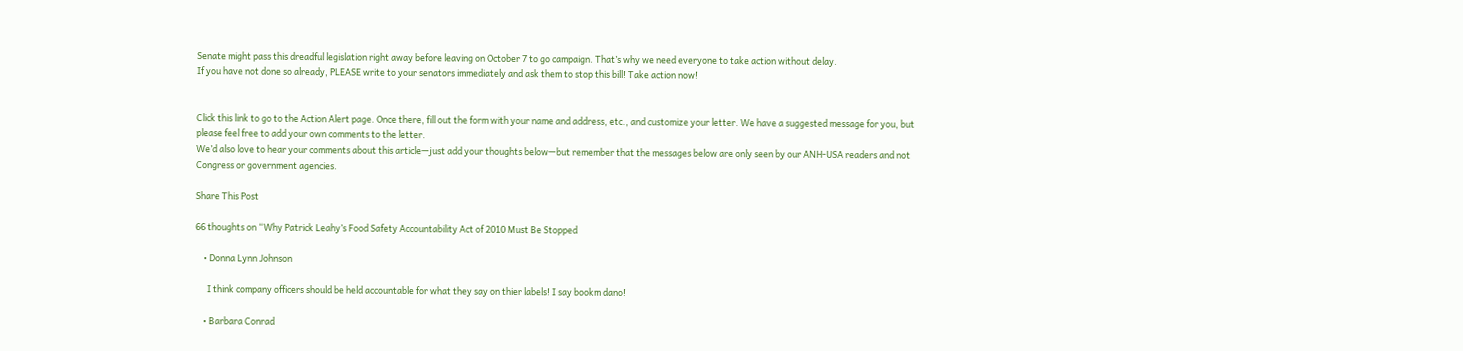Senate might pass this dreadful legislation right away before leaving on October 7 to go campaign. That’s why we need everyone to take action without delay.
If you have not done so already, PLEASE write to your senators immediately and ask them to stop this bill! Take action now!


Click this link to go to the Action Alert page. Once there, fill out the form with your name and address, etc., and customize your letter. We have a suggested message for you, but please feel free to add your own comments to the letter.
We’d also love to hear your comments about this article—just add your thoughts below—but remember that the messages below are only seen by our ANH-USA readers and not Congress or government agencies.

Share This Post

66 thoughts on “Why Patrick Leahy’s Food Safety Accountability Act of 2010 Must Be Stopped

    • Donna Lynn Johnson

      I think company officers should be held accountable for what they say on thier labels! I say bookm dano!

    • Barbara Conrad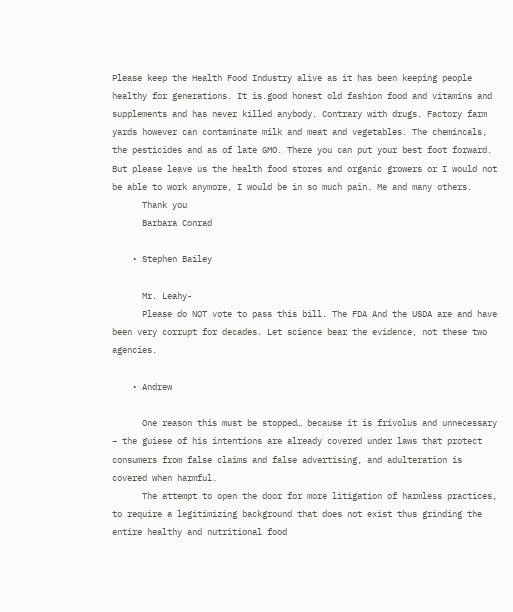Please keep the Health Food Industry alive as it has been keeping people healthy for generations. It is.good honest old fashion food and vitamins and supplements and has never killed anybody. Contrary with drugs. Factory farm yards however can contaminate milk and meat and vegetables. The chemincals, the pesticides and as of late GMO. There you can put your best foot forward. But please leave us the health food stores and organic growers or I would not be able to work anymore, I would be in so much pain. Me and many others.
      Thank you
      Barbara Conrad

    • Stephen Bailey

      Mr. Leahy-
      Please do NOT vote to pass this bill. The FDA And the USDA are and have been very corrupt for decades. Let science bear the evidence, not these two agencies.

    • Andrew

      One reason this must be stopped… because it is frivolus and unnecessary – the guiese of his intentions are already covered under laws that protect consumers from false claims and false advertising, and adulteration is covered when harmful.
      The attempt to open the door for more litigation of harmless practices, to require a legitimizing background that does not exist thus grinding the entire healthy and nutritional food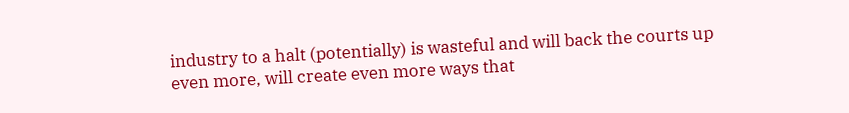industry to a halt (potentially) is wasteful and will back the courts up even more, will create even more ways that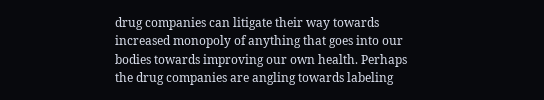drug companies can litigate their way towards increased monopoly of anything that goes into our bodies towards improving our own health. Perhaps the drug companies are angling towards labeling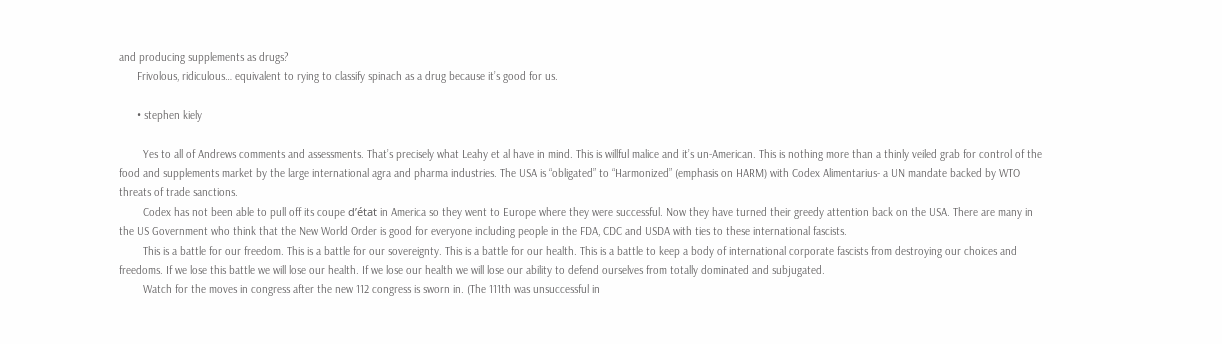and producing supplements as drugs?
      Frivolous, ridiculous… equivalent to rying to classify spinach as a drug because it’s good for us.

      • stephen kiely

        Yes to all of Andrews comments and assessments. That’s precisely what Leahy et al have in mind. This is willful malice and it’s un-American. This is nothing more than a thinly veiled grab for control of the food and supplements market by the large international agra and pharma industries. The USA is “obligated” to “Harmonized” (emphasis on HARM) with Codex Alimentarius- a UN mandate backed by WTO threats of trade sanctions.
        Codex has not been able to pull off its coupe d’état in America so they went to Europe where they were successful. Now they have turned their greedy attention back on the USA. There are many in the US Government who think that the New World Order is good for everyone including people in the FDA, CDC and USDA with ties to these international fascists.
        This is a battle for our freedom. This is a battle for our sovereignty. This is a battle for our health. This is a battle to keep a body of international corporate fascists from destroying our choices and freedoms. If we lose this battle we will lose our health. If we lose our health we will lose our ability to defend ourselves from totally dominated and subjugated.
        Watch for the moves in congress after the new 112 congress is sworn in. (The 111th was unsuccessful in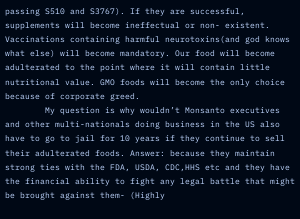passing S510 and S3767). If they are successful, supplements will become ineffectual or non- existent. Vaccinations containing harmful neurotoxins(and god knows what else) will become mandatory. Our food will become adulterated to the point where it will contain little nutritional value. GMO foods will become the only choice because of corporate greed.
        My question is why wouldn’t Monsanto executives and other multi-nationals doing business in the US also have to go to jail for 10 years if they continue to sell their adulterated foods. Answer: because they maintain strong ties with the FDA, USDA, CDC,HHS etc and they have the financial ability to fight any legal battle that might be brought against them- (Highly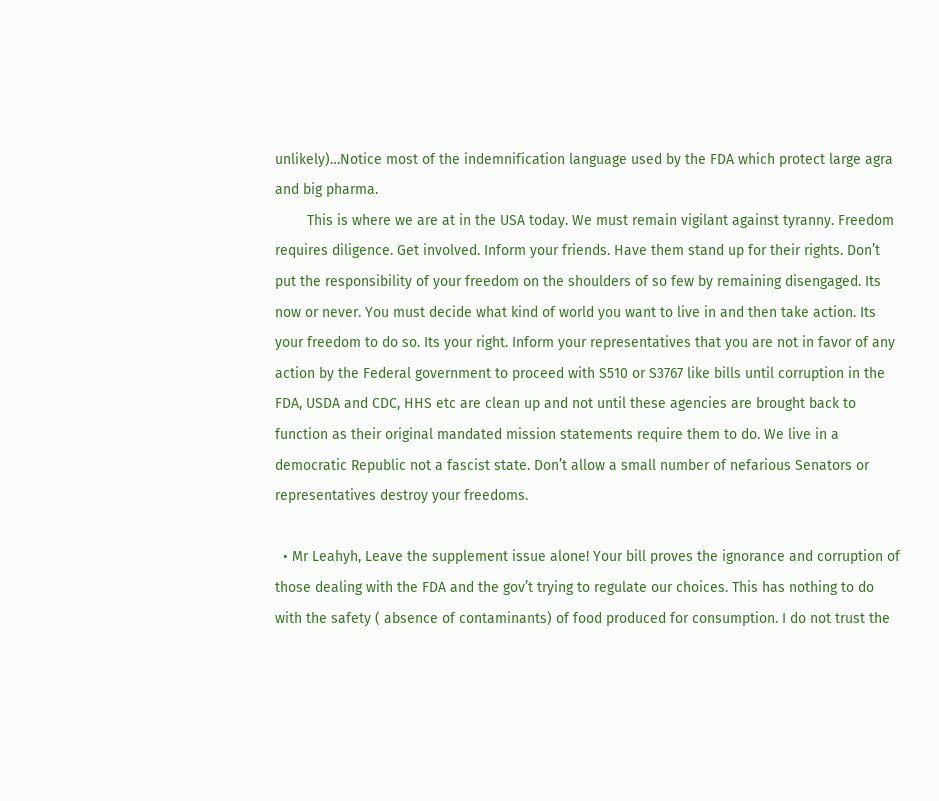unlikely)…Notice most of the indemnification language used by the FDA which protect large agra and big pharma.
        This is where we are at in the USA today. We must remain vigilant against tyranny. Freedom requires diligence. Get involved. Inform your friends. Have them stand up for their rights. Don’t put the responsibility of your freedom on the shoulders of so few by remaining disengaged. Its now or never. You must decide what kind of world you want to live in and then take action. Its your freedom to do so. Its your right. Inform your representatives that you are not in favor of any action by the Federal government to proceed with S510 or S3767 like bills until corruption in the FDA, USDA and CDC, HHS etc are clean up and not until these agencies are brought back to function as their original mandated mission statements require them to do. We live in a democratic Republic not a fascist state. Don’t allow a small number of nefarious Senators or representatives destroy your freedoms.

  • Mr Leahyh, Leave the supplement issue alone! Your bill proves the ignorance and corruption of those dealing with the FDA and the gov’t trying to regulate our choices. This has nothing to do with the safety ( absence of contaminants) of food produced for consumption. I do not trust the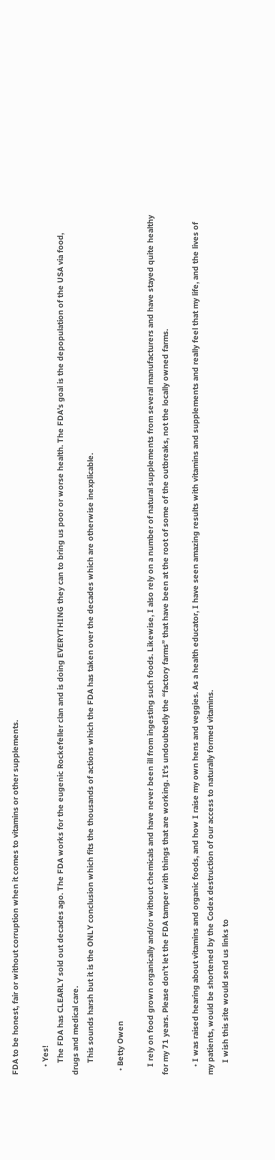FDA to be honest, fair or without corruption when it comes to vitamins or other supplements.

    • Yes!
      The FDA has CLEARLY sold out decades ago. The FDA works for the eugenic Rockefeller clan and is doing EVERYTHING they can to bring us poor or worse health. The FDA’s goal is the depopulation of the USA via food, drugs and medical care.
      This sounds harsh but it is the ONLY conclusion which fits the thousands of actions which the FDA has taken over the decades which are otherwise inexplicable.

  • Betty Owen

    I rely on food grown organically and/or without chemicals and have never been ill from ingesting such foods. Likewise, I also rely on a number of natural supplements from several manufacturers and have stayed quite healthy for my 71 years. Please don’t let the FDA tamper with things that are working. It’s undoubtedly the “factory farms” that have been at the root of some of the outbreaks, not the locally owned farms.

    • I was raised hearing about vitamins and organic foods, and how I raise my own hens and veggies. As a health educator, I have seen amazing results with vitamins and supplements and really feel that my life, and the lives of my patients, would be shortened by the Codex destruction of our access to naturally formed vitamins.
      I wish this site would send us links to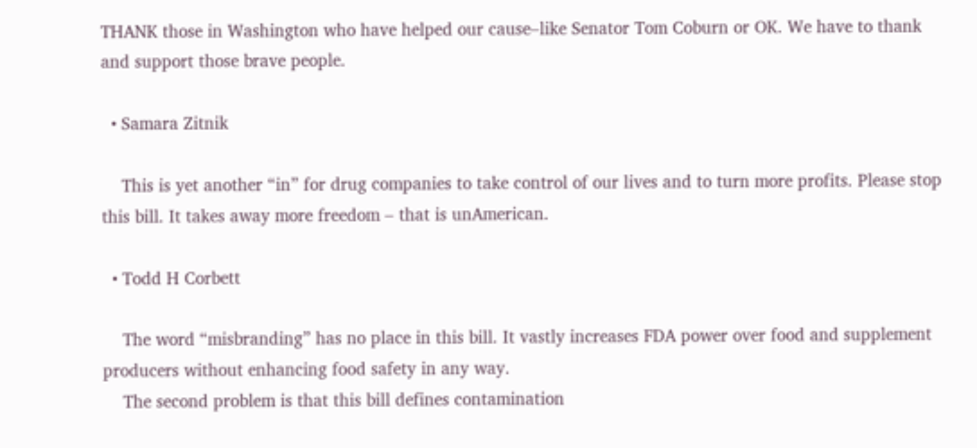THANK those in Washington who have helped our cause–like Senator Tom Coburn or OK. We have to thank and support those brave people.

  • Samara Zitnik

    This is yet another “in” for drug companies to take control of our lives and to turn more profits. Please stop this bill. It takes away more freedom – that is unAmerican.

  • Todd H Corbett

    The word “misbranding” has no place in this bill. It vastly increases FDA power over food and supplement producers without enhancing food safety in any way.
    The second problem is that this bill defines contamination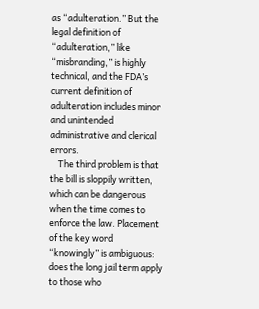as “adulteration.” But the legal definition of “adulteration,” like “misbranding,” is highly technical, and the FDA’s current definition of adulteration includes minor and unintended administrative and clerical errors.
    The third problem is that the bill is sloppily written, which can be dangerous when the time comes to enforce the law. Placement of the key word “knowingly” is ambiguous: does the long jail term apply to those who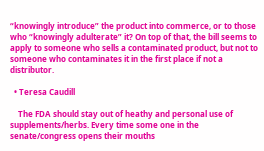“knowingly introduce” the product into commerce, or to those who “knowingly adulterate” it? On top of that, the bill seems to apply to someone who sells a contaminated product, but not to someone who contaminates it in the first place if not a distributor.

  • Teresa Caudill

    The FDA should stay out of heathy and personal use of supplements/herbs. Every time some one in the senate/congress opens their mouths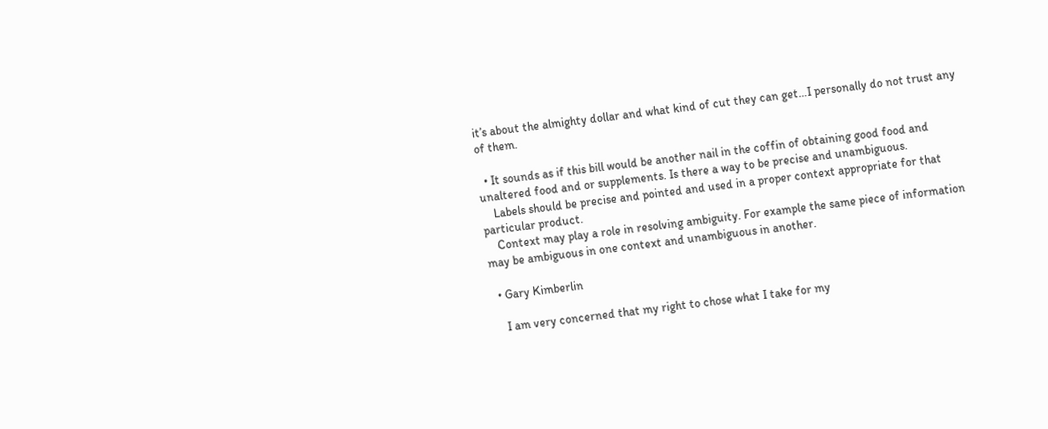it’s about the almighty dollar and what kind of cut they can get…I personally do not trust any of them.

  • It sounds as if this bill would be another nail in the coffin of obtaining good food and unaltered food and or supplements. Is there a way to be precise and unambiguous.
    Labels should be precise and pointed and used in a proper context appropriate for that particular product.
    Context may play a role in resolving ambiguity. For example the same piece of information may be ambiguous in one context and unambiguous in another.

  • Gary Kimberlin

    I am very concerned that my right to chose what I take for my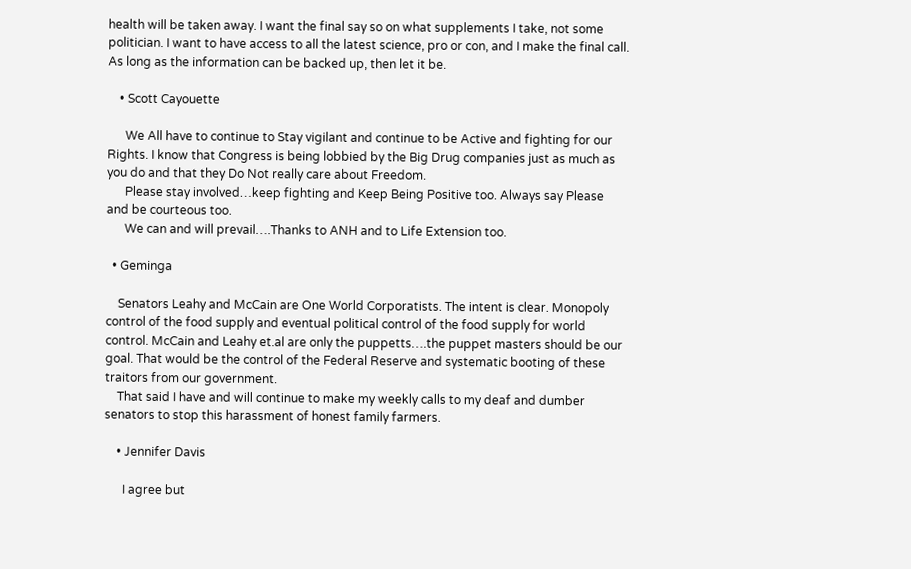health will be taken away. I want the final say so on what supplements I take, not some politician. I want to have access to all the latest science, pro or con, and I make the final call. As long as the information can be backed up, then let it be.

    • Scott Cayouette

      We All have to continue to Stay vigilant and continue to be Active and fighting for our Rights. I know that Congress is being lobbied by the Big Drug companies just as much as you do and that they Do Not really care about Freedom.
      Please stay involved…keep fighting and Keep Being Positive too. Always say Please and be courteous too.
      We can and will prevail….Thanks to ANH and to Life Extension too.

  • Geminga

    Senators Leahy and McCain are One World Corporatists. The intent is clear. Monopoly control of the food supply and eventual political control of the food supply for world control. McCain and Leahy et.al are only the puppetts….the puppet masters should be our goal. That would be the control of the Federal Reserve and systematic booting of these traitors from our government.
    That said I have and will continue to make my weekly calls to my deaf and dumber senators to stop this harassment of honest family farmers.

    • Jennifer Davis

      I agree but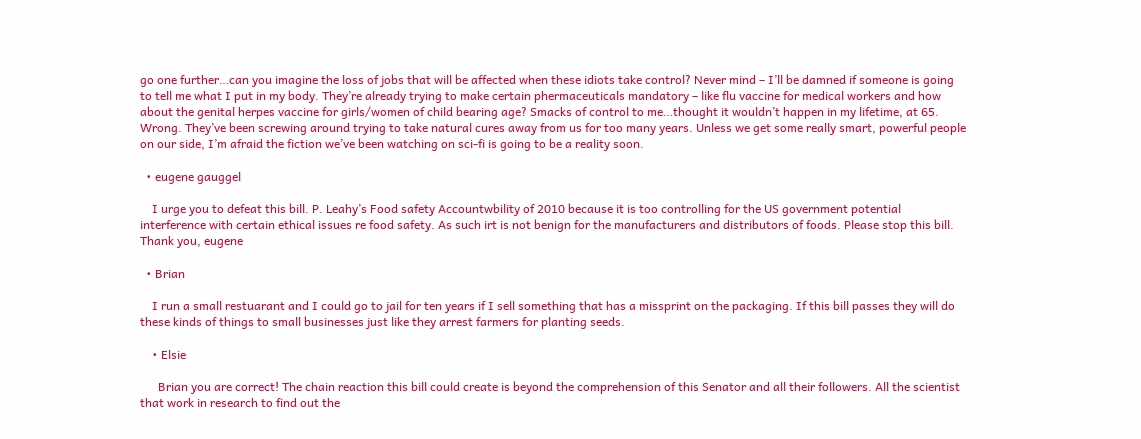go one further…can you imagine the loss of jobs that will be affected when these idiots take control? Never mind – I’ll be damned if someone is going to tell me what I put in my body. They’re already trying to make certain phermaceuticals mandatory – like flu vaccine for medical workers and how about the genital herpes vaccine for girls/women of child bearing age? Smacks of control to me…thought it wouldn’t happen in my lifetime, at 65. Wrong. They’ve been screwing around trying to take natural cures away from us for too many years. Unless we get some really smart, powerful people on our side, I’m afraid the fiction we’ve been watching on sci-fi is going to be a reality soon.

  • eugene gauggel

    I urge you to defeat this bill. P. Leahy’s Food safety Accountwbility of 2010 because it is too controlling for the US government potential interference with certain ethical issues re food safety. As such irt is not benign for the manufacturers and distributors of foods. Please stop this bill. Thank you, eugene

  • Brian

    I run a small restuarant and I could go to jail for ten years if I sell something that has a missprint on the packaging. If this bill passes they will do these kinds of things to small businesses just like they arrest farmers for planting seeds.

    • Elsie

      Brian you are correct! The chain reaction this bill could create is beyond the comprehension of this Senator and all their followers. All the scientist that work in research to find out the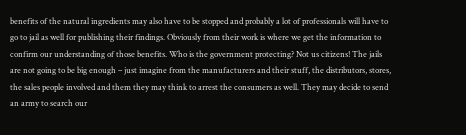benefits of the natural ingredients may also have to be stopped and probably a lot of professionals will have to go to jail as well for publishing their findings. Obviously from their work is where we get the information to confirm our understanding of those benefits. Who is the government protecting? Not us citizens! The jails are not going to be big enough – just imagine from the manufacturers and their stuff, the distributors, stores, the sales people involved and them they may think to arrest the consumers as well. They may decide to send an army to search our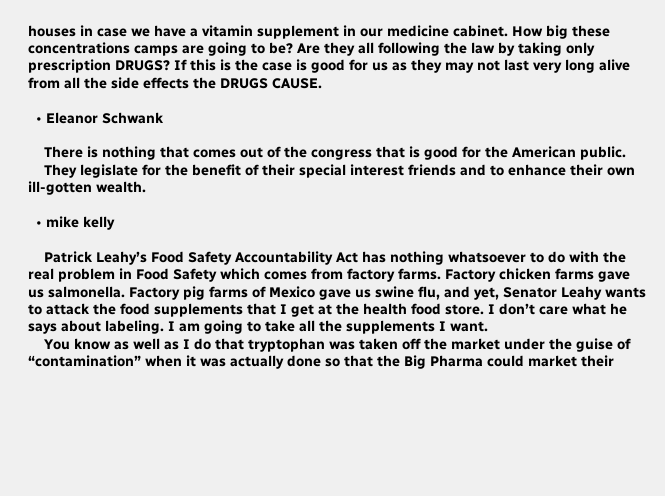houses in case we have a vitamin supplement in our medicine cabinet. How big these concentrations camps are going to be? Are they all following the law by taking only prescription DRUGS? If this is the case is good for us as they may not last very long alive from all the side effects the DRUGS CAUSE.

  • Eleanor Schwank

    There is nothing that comes out of the congress that is good for the American public.
    They legislate for the benefit of their special interest friends and to enhance their own ill-gotten wealth.

  • mike kelly

    Patrick Leahy’s Food Safety Accountability Act has nothing whatsoever to do with the real problem in Food Safety which comes from factory farms. Factory chicken farms gave us salmonella. Factory pig farms of Mexico gave us swine flu, and yet, Senator Leahy wants to attack the food supplements that I get at the health food store. I don’t care what he says about labeling. I am going to take all the supplements I want.
    You know as well as I do that tryptophan was taken off the market under the guise of “contamination” when it was actually done so that the Big Pharma could market their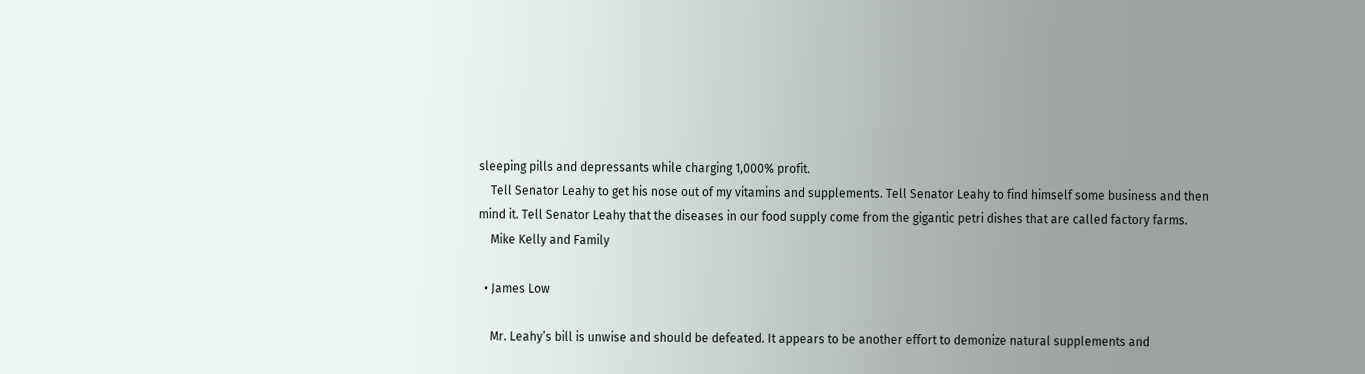sleeping pills and depressants while charging 1,000% profit.
    Tell Senator Leahy to get his nose out of my vitamins and supplements. Tell Senator Leahy to find himself some business and then mind it. Tell Senator Leahy that the diseases in our food supply come from the gigantic petri dishes that are called factory farms.
    Mike Kelly and Family

  • James Low

    Mr. Leahy’s bill is unwise and should be defeated. It appears to be another effort to demonize natural supplements and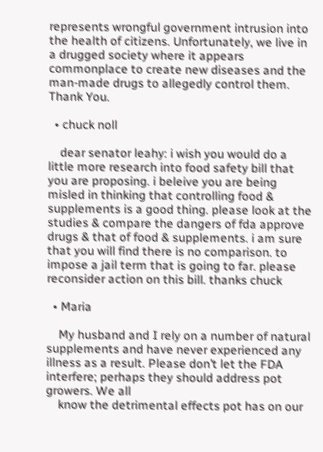represents wrongful government intrusion into the health of citizens. Unfortunately, we live in a drugged society where it appears commonplace to create new diseases and the man-made drugs to allegedly control them. Thank You.

  • chuck noll

    dear senator leahy: i wish you would do a little more research into food safety bill that you are proposing. i beleive you are being misled in thinking that controlling food & supplements is a good thing. please look at the studies & compare the dangers of fda approve drugs & that of food & supplements. i am sure that you will find there is no comparison. to impose a jail term that is going to far. please reconsider action on this bill. thanks chuck

  • Maria

    My husband and I rely on a number of natural supplements and have never experienced any illness as a result. Please don’t let the FDA interfere; perhaps they should address pot growers. We all
    know the detrimental effects pot has on our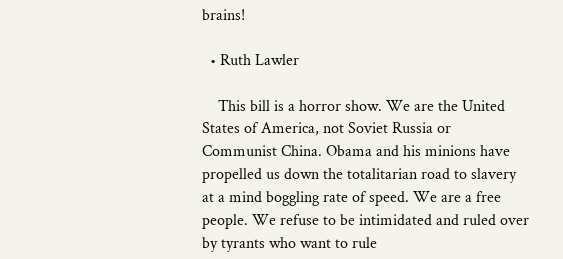brains!

  • Ruth Lawler

    This bill is a horror show. We are the United States of America, not Soviet Russia or Communist China. Obama and his minions have propelled us down the totalitarian road to slavery at a mind boggling rate of speed. We are a free people. We refuse to be intimidated and ruled over by tyrants who want to rule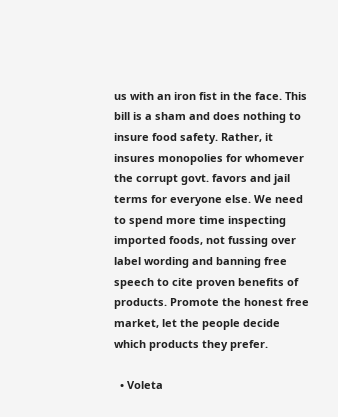us with an iron fist in the face. This bill is a sham and does nothing to insure food safety. Rather, it insures monopolies for whomever the corrupt govt. favors and jail terms for everyone else. We need to spend more time inspecting imported foods, not fussing over label wording and banning free speech to cite proven benefits of products. Promote the honest free market, let the people decide which products they prefer.

  • Voleta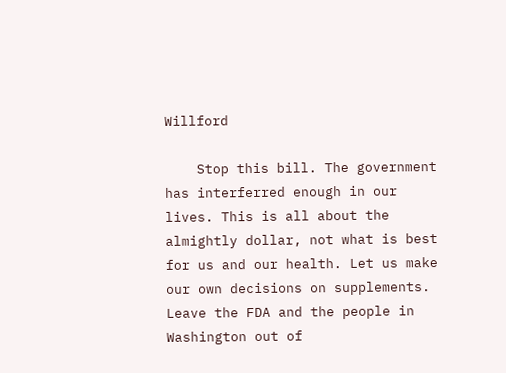Willford

    Stop this bill. The government has interferred enough in our lives. This is all about the almightly dollar, not what is best for us and our health. Let us make our own decisions on supplements. Leave the FDA and the people in Washington out of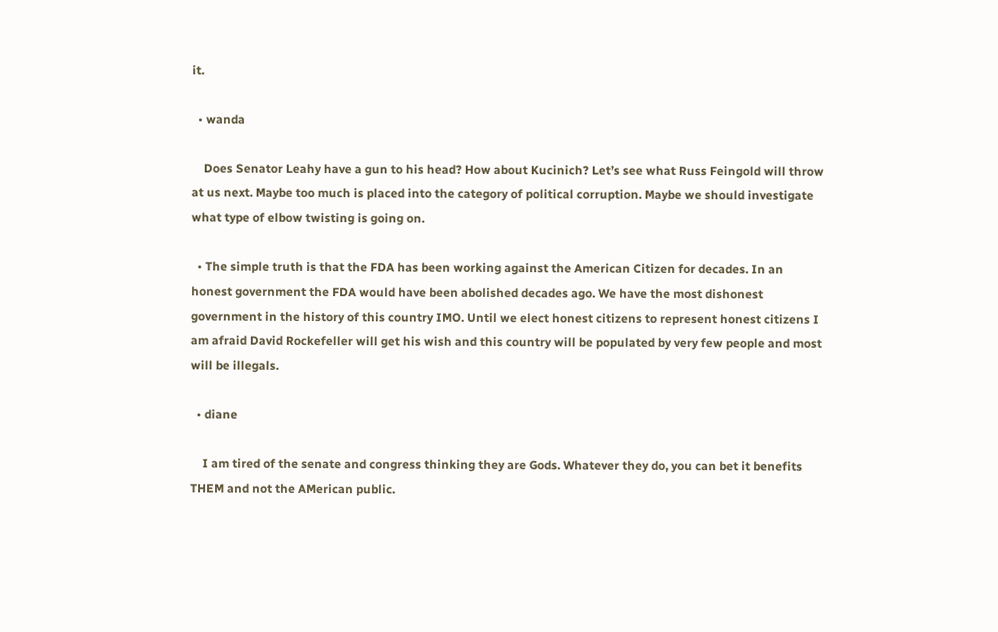it.

  • wanda

    Does Senator Leahy have a gun to his head? How about Kucinich? Let’s see what Russ Feingold will throw at us next. Maybe too much is placed into the category of political corruption. Maybe we should investigate what type of elbow twisting is going on.

  • The simple truth is that the FDA has been working against the American Citizen for decades. In an honest government the FDA would have been abolished decades ago. We have the most dishonest government in the history of this country IMO. Until we elect honest citizens to represent honest citizens I am afraid David Rockefeller will get his wish and this country will be populated by very few people and most will be illegals.

  • diane

    I am tired of the senate and congress thinking they are Gods. Whatever they do, you can bet it benefits THEM and not the AMerican public.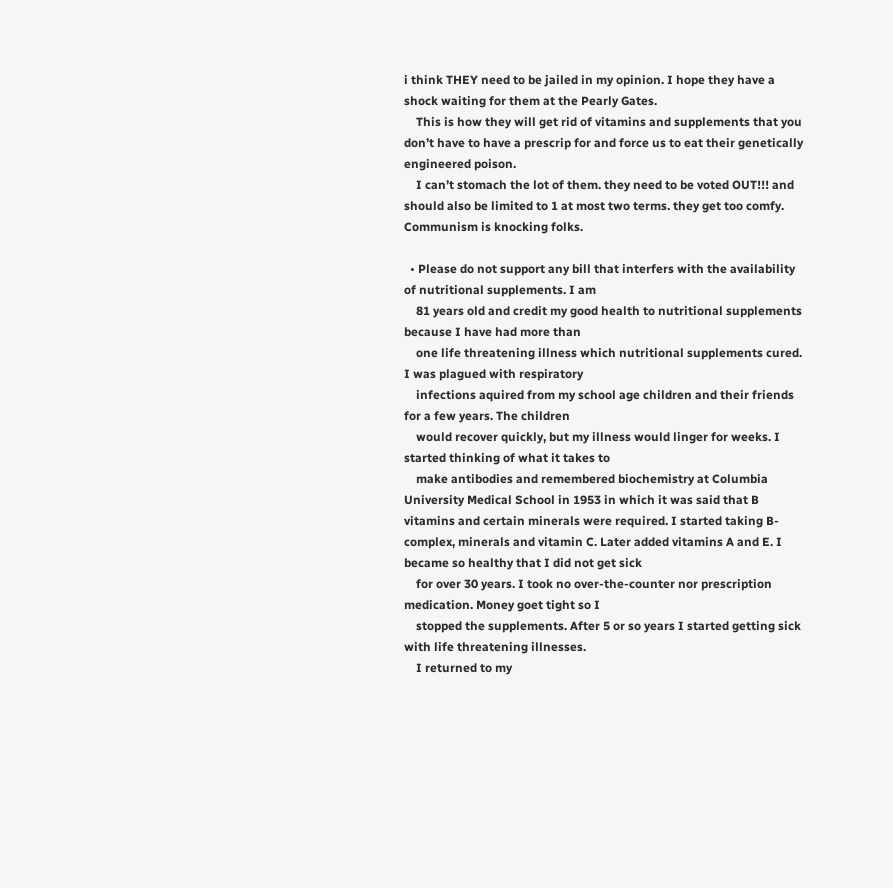i think THEY need to be jailed in my opinion. I hope they have a shock waiting for them at the Pearly Gates.
    This is how they will get rid of vitamins and supplements that you don’t have to have a prescrip for and force us to eat their genetically engineered poison.
    I can’t stomach the lot of them. they need to be voted OUT!!! and should also be limited to 1 at most two terms. they get too comfy. Communism is knocking folks.

  • Please do not support any bill that interfers with the availability of nutritional supplements. I am
    81 years old and credit my good health to nutritional supplements because I have had more than
    one life threatening illness which nutritional supplements cured. I was plagued with respiratory
    infections aquired from my school age children and their friends for a few years. The children
    would recover quickly, but my illness would linger for weeks. I started thinking of what it takes to
    make antibodies and remembered biochemistry at Columbia University Medical School in 1953 in which it was said that B vitamins and certain minerals were required. I started taking B-complex, minerals and vitamin C. Later added vitamins A and E. I became so healthy that I did not get sick
    for over 30 years. I took no over-the-counter nor prescription medication. Money goet tight so I
    stopped the supplements. After 5 or so years I started getting sick with life threatening illnesses.
    I returned to my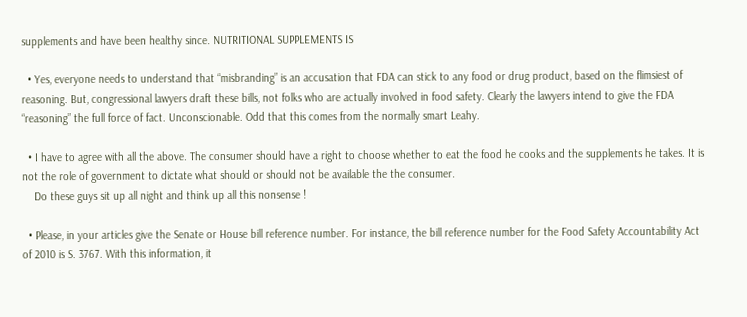supplements and have been healthy since. NUTRITIONAL SUPPLEMENTS IS

  • Yes, everyone needs to understand that “misbranding” is an accusation that FDA can stick to any food or drug product, based on the flimsiest of reasoning. But, congressional lawyers draft these bills, not folks who are actually involved in food safety. Clearly the lawyers intend to give the FDA “reasoning” the full force of fact. Unconscionable. Odd that this comes from the normally smart Leahy.

  • I have to agree with all the above. The consumer should have a right to choose whether to eat the food he cooks and the supplements he takes. It is not the role of government to dictate what should or should not be available the the consumer.
    Do these guys sit up all night and think up all this nonsense !

  • Please, in your articles give the Senate or House bill reference number. For instance, the bill reference number for the Food Safety Accountability Act of 2010 is S. 3767. With this information, it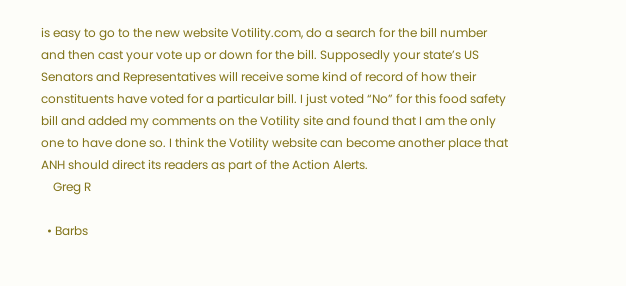is easy to go to the new website Votility.com, do a search for the bill number and then cast your vote up or down for the bill. Supposedly your state’s US Senators and Representatives will receive some kind of record of how their constituents have voted for a particular bill. I just voted “No” for this food safety bill and added my comments on the Votility site and found that I am the only one to have done so. I think the Votility website can become another place that ANH should direct its readers as part of the Action Alerts.
    Greg R

  • Barbs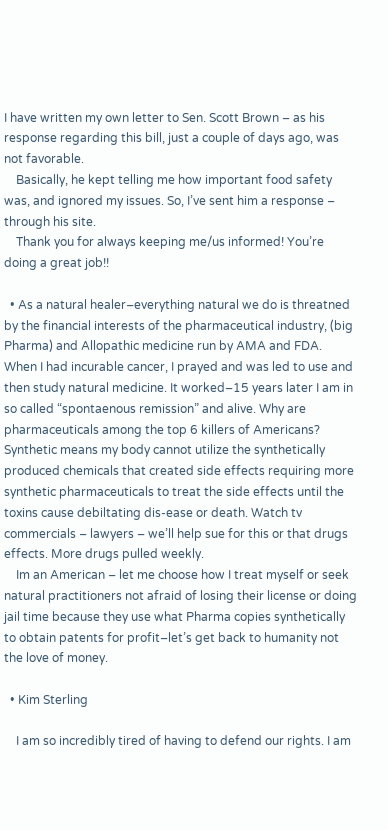I have written my own letter to Sen. Scott Brown – as his response regarding this bill, just a couple of days ago, was not favorable.
    Basically, he kept telling me how important food safety was, and ignored my issues. So, I’ve sent him a response – through his site.
    Thank you for always keeping me/us informed! You’re doing a great job!!

  • As a natural healer–everything natural we do is threatned by the financial interests of the pharmaceutical industry, (big Pharma) and Allopathic medicine run by AMA and FDA. When I had incurable cancer, I prayed and was led to use and then study natural medicine. It worked–15 years later I am in so called “spontaenous remission” and alive. Why are pharmaceuticals among the top 6 killers of Americans? Synthetic means my body cannot utilize the synthetically produced chemicals that created side effects requiring more synthetic pharmaceuticals to treat the side effects until the toxins cause debiltating dis-ease or death. Watch tv commercials – lawyers – we’ll help sue for this or that drugs effects. More drugs pulled weekly.
    Im an American – let me choose how I treat myself or seek natural practitioners not afraid of losing their license or doing jail time because they use what Pharma copies synthetically to obtain patents for profit–let’s get back to humanity not the love of money.

  • Kim Sterling

    I am so incredibly tired of having to defend our rights. I am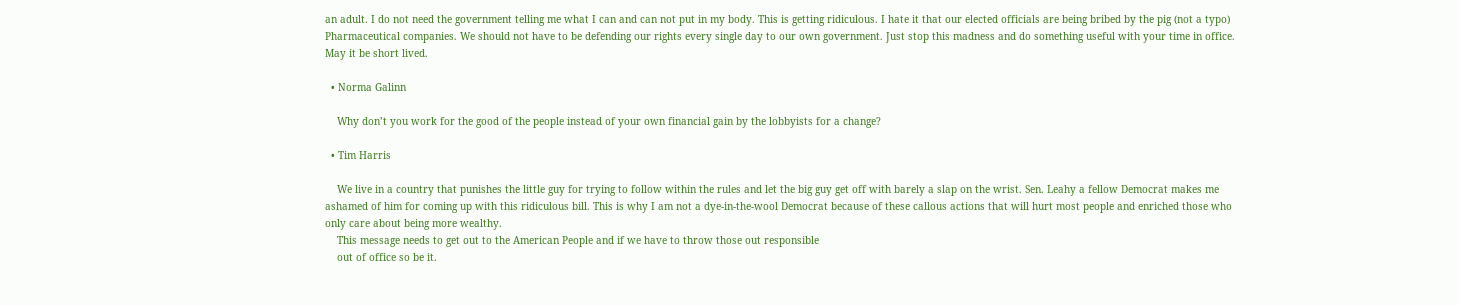an adult. I do not need the government telling me what I can and can not put in my body. This is getting ridiculous. I hate it that our elected officials are being bribed by the pig (not a typo) Pharmaceutical companies. We should not have to be defending our rights every single day to our own government. Just stop this madness and do something useful with your time in office. May it be short lived.

  • Norma Galinn

    Why don’t you work for the good of the people instead of your own financial gain by the lobbyists for a change?

  • Tim Harris

    We live in a country that punishes the little guy for trying to follow within the rules and let the big guy get off with barely a slap on the wrist. Sen. Leahy a fellow Democrat makes me ashamed of him for coming up with this ridiculous bill. This is why I am not a dye-in-the-wool Democrat because of these callous actions that will hurt most people and enriched those who only care about being more wealthy.
    This message needs to get out to the American People and if we have to throw those out responsible
    out of office so be it.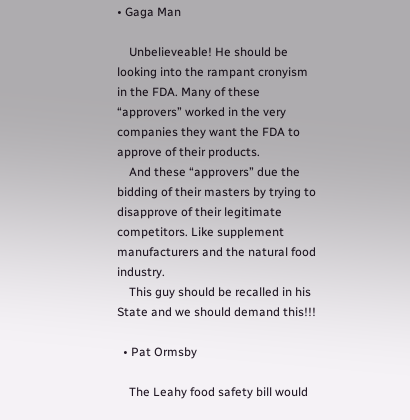• Gaga Man

    Unbelieveable! He should be looking into the rampant cronyism in the FDA. Many of these “approvers” worked in the very companies they want the FDA to approve of their products.
    And these “approvers” due the bidding of their masters by trying to disapprove of their legitimate competitors. Like supplement manufacturers and the natural food industry.
    This guy should be recalled in his State and we should demand this!!!

  • Pat Ormsby

    The Leahy food safety bill would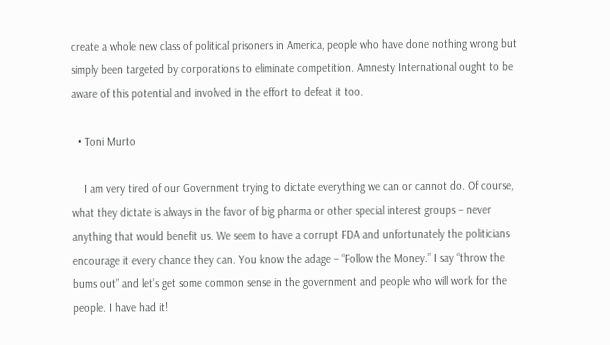create a whole new class of political prisoners in America, people who have done nothing wrong but simply been targeted by corporations to eliminate competition. Amnesty International ought to be aware of this potential and involved in the effort to defeat it too.

  • Toni Murto

    I am very tired of our Government trying to dictate everything we can or cannot do. Of course, what they dictate is always in the favor of big pharma or other special interest groups – never anything that would benefit us. We seem to have a corrupt FDA and unfortunately the politicians encourage it every chance they can. You know the adage – “Follow the Money.” I say “throw the bums out” and let’s get some common sense in the government and people who will work for the people. I have had it!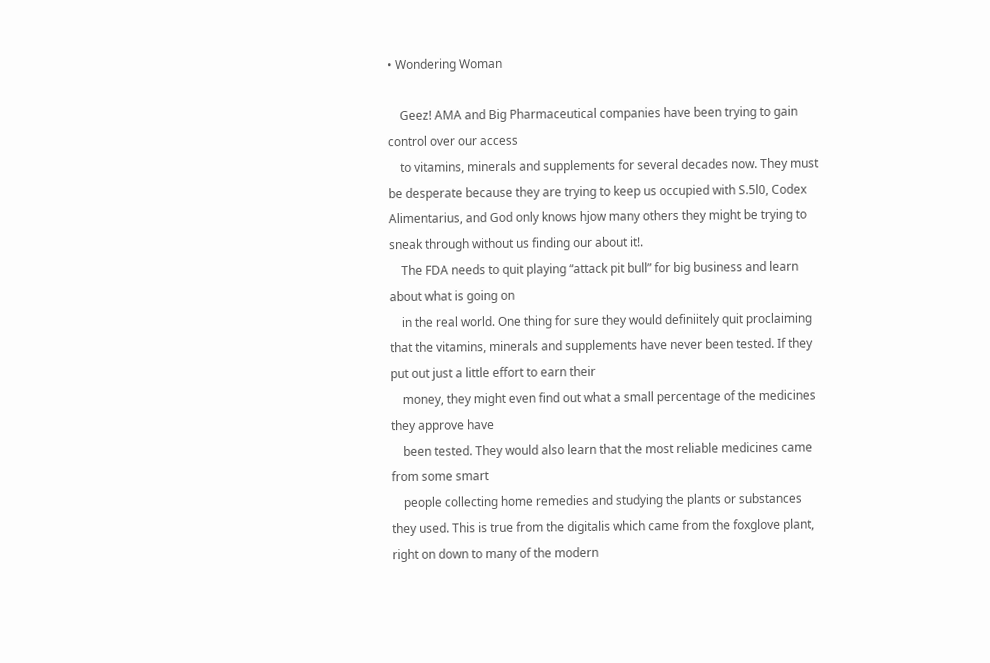• Wondering Woman

    Geez! AMA and Big Pharmaceutical companies have been trying to gain control over our access
    to vitamins, minerals and supplements for several decades now. They must be desperate because they are trying to keep us occupied with S.5l0, Codex Alimentarius, and God only knows hjow many others they might be trying to sneak through without us finding our about it!.
    The FDA needs to quit playing “attack pit bull” for big business and learn about what is going on
    in the real world. One thing for sure they would definiitely quit proclaiming that the vitamins, minerals and supplements have never been tested. If they put out just a little effort to earn their
    money, they might even find out what a small percentage of the medicines they approve have
    been tested. They would also learn that the most reliable medicines came from some smart
    people collecting home remedies and studying the plants or substances they used. This is true from the digitalis which came from the foxglove plant, right on down to many of the modern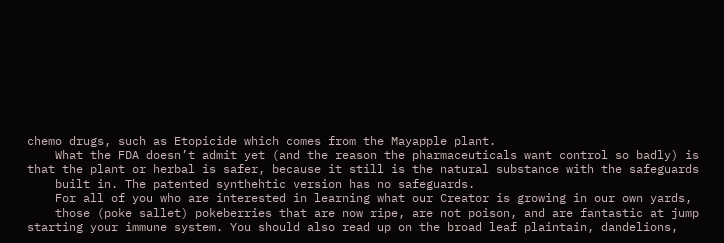chemo drugs, such as Etopicide which comes from the Mayapple plant.
    What the FDA doesn’t admit yet (and the reason the pharmaceuticals want control so badly) is that the plant or herbal is safer, because it still is the natural substance with the safeguards
    built in. The patented synthehtic version has no safeguards.
    For all of you who are interested in learning what our Creator is growing in our own yards,
    those (poke sallet) pokeberries that are now ripe, are not poison, and are fantastic at jump starting your immune system. You should also read up on the broad leaf plaintain, dandelions,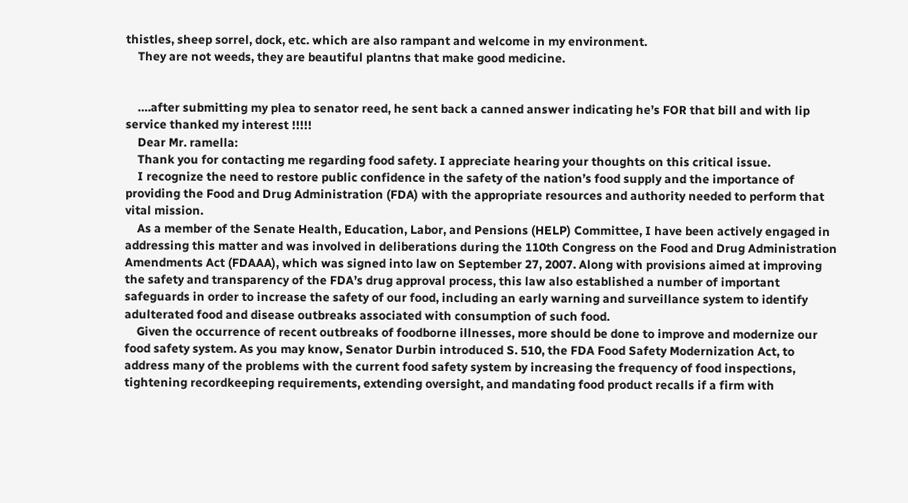thistles, sheep sorrel, dock, etc. which are also rampant and welcome in my environment.
    They are not weeds, they are beautiful plantns that make good medicine.


    ….after submitting my plea to senator reed, he sent back a canned answer indicating he’s FOR that bill and with lip service thanked my interest !!!!!
    Dear Mr. ramella:
    Thank you for contacting me regarding food safety. I appreciate hearing your thoughts on this critical issue.
    I recognize the need to restore public confidence in the safety of the nation’s food supply and the importance of providing the Food and Drug Administration (FDA) with the appropriate resources and authority needed to perform that vital mission.
    As a member of the Senate Health, Education, Labor, and Pensions (HELP) Committee, I have been actively engaged in addressing this matter and was involved in deliberations during the 110th Congress on the Food and Drug Administration Amendments Act (FDAAA), which was signed into law on September 27, 2007. Along with provisions aimed at improving the safety and transparency of the FDA’s drug approval process, this law also established a number of important safeguards in order to increase the safety of our food, including an early warning and surveillance system to identify adulterated food and disease outbreaks associated with consumption of such food.
    Given the occurrence of recent outbreaks of foodborne illnesses, more should be done to improve and modernize our food safety system. As you may know, Senator Durbin introduced S. 510, the FDA Food Safety Modernization Act, to address many of the problems with the current food safety system by increasing the frequency of food inspections, tightening recordkeeping requirements, extending oversight, and mandating food product recalls if a firm with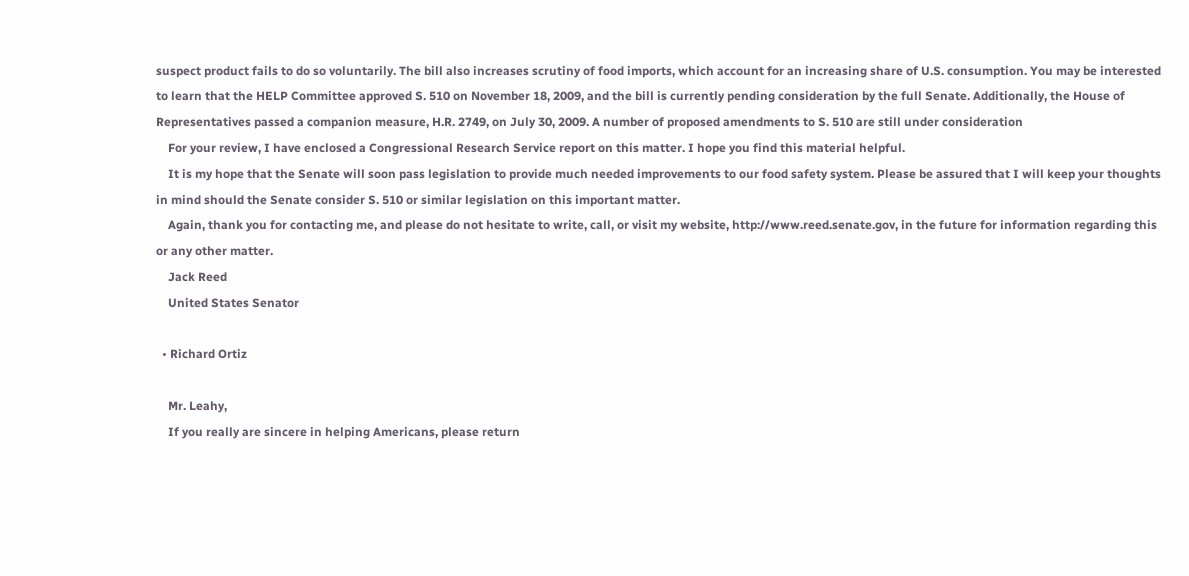suspect product fails to do so voluntarily. The bill also increases scrutiny of food imports, which account for an increasing share of U.S. consumption. You may be interested to learn that the HELP Committee approved S. 510 on November 18, 2009, and the bill is currently pending consideration by the full Senate. Additionally, the House of Representatives passed a companion measure, H.R. 2749, on July 30, 2009. A number of proposed amendments to S. 510 are still under consideration
    For your review, I have enclosed a Congressional Research Service report on this matter. I hope you find this material helpful.
    It is my hope that the Senate will soon pass legislation to provide much needed improvements to our food safety system. Please be assured that I will keep your thoughts in mind should the Senate consider S. 510 or similar legislation on this important matter.
    Again, thank you for contacting me, and please do not hesitate to write, call, or visit my website, http://www.reed.senate.gov, in the future for information regarding this or any other matter.
    Jack Reed
    United States Senator

  • Richard Ortiz

    Mr. Leahy,
    If you really are sincere in helping Americans, please return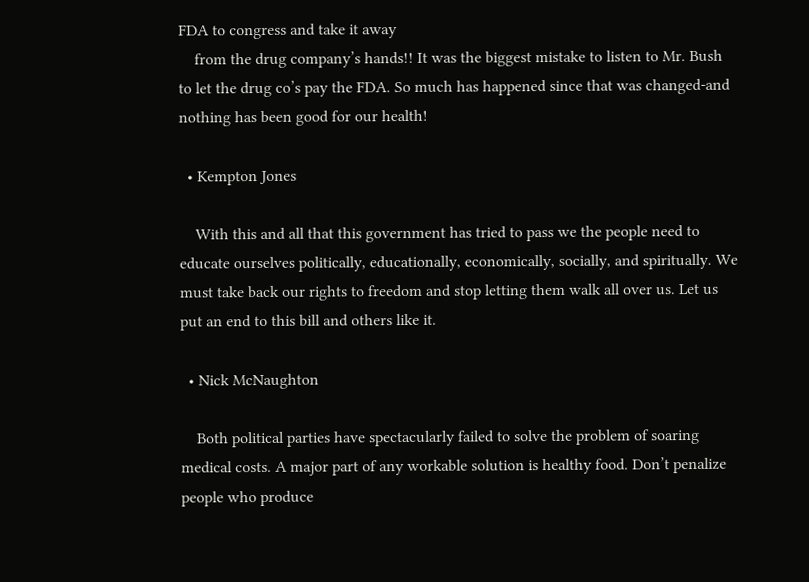FDA to congress and take it away
    from the drug company’s hands!! It was the biggest mistake to listen to Mr. Bush to let the drug co’s pay the FDA. So much has happened since that was changed-and nothing has been good for our health!

  • Kempton Jones

    With this and all that this government has tried to pass we the people need to educate ourselves politically, educationally, economically, socially, and spiritually. We must take back our rights to freedom and stop letting them walk all over us. Let us put an end to this bill and others like it.

  • Nick McNaughton

    Both political parties have spectacularly failed to solve the problem of soaring medical costs. A major part of any workable solution is healthy food. Don’t penalize people who produce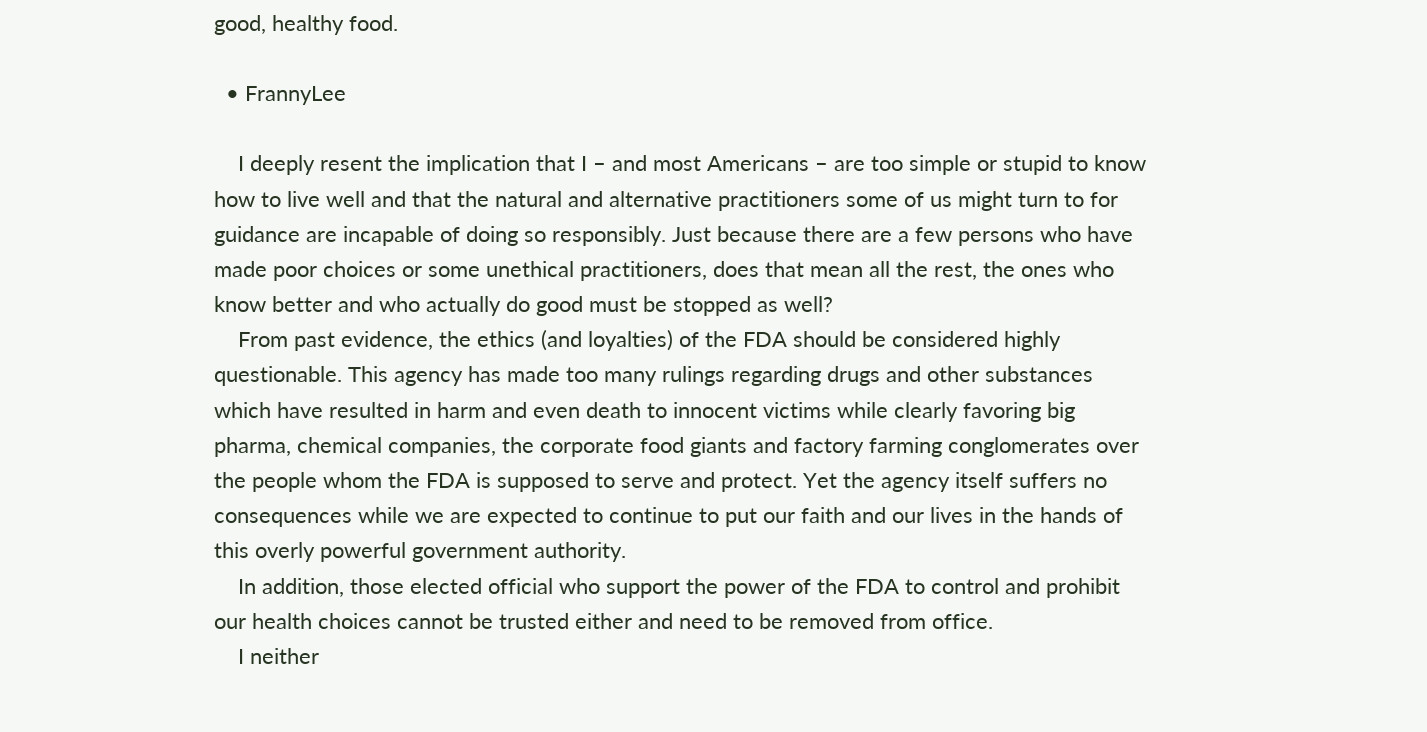good, healthy food.

  • FrannyLee

    I deeply resent the implication that I – and most Americans – are too simple or stupid to know how to live well and that the natural and alternative practitioners some of us might turn to for guidance are incapable of doing so responsibly. Just because there are a few persons who have made poor choices or some unethical practitioners, does that mean all the rest, the ones who know better and who actually do good must be stopped as well?
    From past evidence, the ethics (and loyalties) of the FDA should be considered highly questionable. This agency has made too many rulings regarding drugs and other substances which have resulted in harm and even death to innocent victims while clearly favoring big pharma, chemical companies, the corporate food giants and factory farming conglomerates over the people whom the FDA is supposed to serve and protect. Yet the agency itself suffers no consequences while we are expected to continue to put our faith and our lives in the hands of this overly powerful government authority.
    In addition, those elected official who support the power of the FDA to control and prohibit our health choices cannot be trusted either and need to be removed from office.
    I neither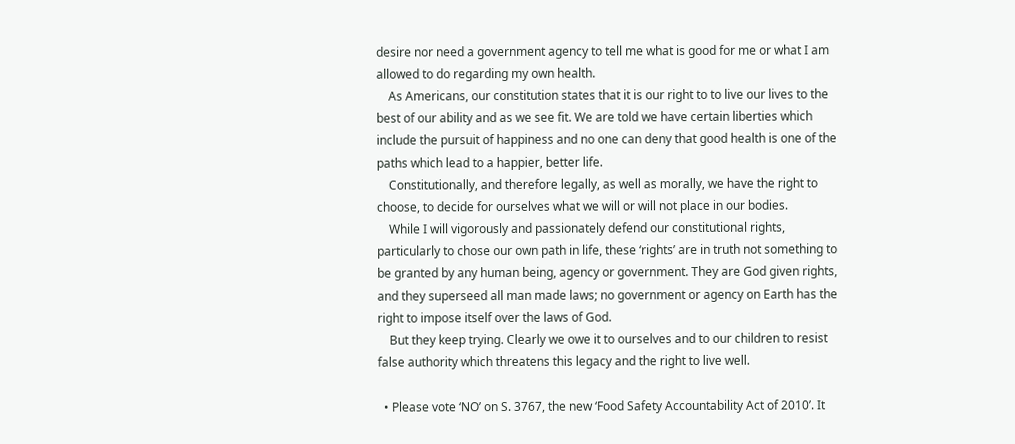desire nor need a government agency to tell me what is good for me or what I am allowed to do regarding my own health.
    As Americans, our constitution states that it is our right to to live our lives to the best of our ability and as we see fit. We are told we have certain liberties which include the pursuit of happiness and no one can deny that good health is one of the paths which lead to a happier, better life.
    Constitutionally, and therefore legally, as well as morally, we have the right to choose, to decide for ourselves what we will or will not place in our bodies.
    While I will vigorously and passionately defend our constitutional rights, particularly to chose our own path in life, these ‘rights’ are in truth not something to be granted by any human being, agency or government. They are God given rights, and they superseed all man made laws; no government or agency on Earth has the right to impose itself over the laws of God.
    But they keep trying. Clearly we owe it to ourselves and to our children to resist false authority which threatens this legacy and the right to live well.

  • Please vote ‘NO’ on S. 3767, the new ‘Food Safety Accountability Act of 2010’. It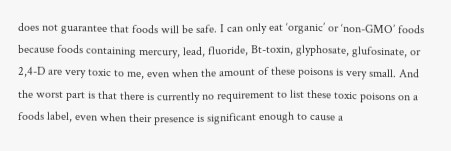does not guarantee that foods will be safe. I can only eat ‘organic’ or ‘non-GMO’ foods because foods containing mercury, lead, fluoride, Bt-toxin, glyphosate, glufosinate, or 2,4-D are very toxic to me, even when the amount of these poisons is very small. And the worst part is that there is currently no requirement to list these toxic poisons on a foods label, even when their presence is significant enough to cause a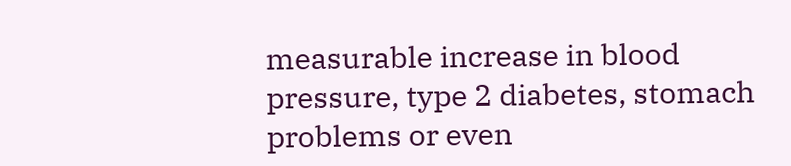measurable increase in blood pressure, type 2 diabetes, stomach problems or even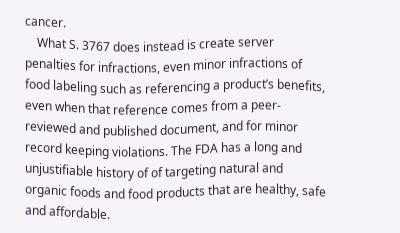cancer.
    What S. 3767 does instead is create server penalties for infractions, even minor infractions of food labeling such as referencing a product’s benefits, even when that reference comes from a peer-reviewed and published document, and for minor record keeping violations. The FDA has a long and unjustifiable history of of targeting natural and organic foods and food products that are healthy, safe and affordable.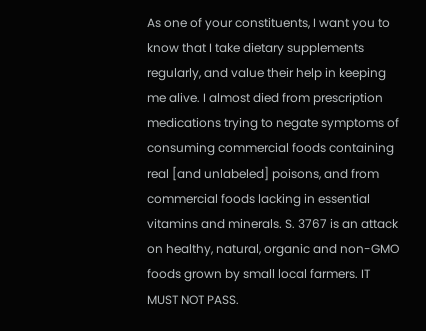As one of your constituents, I want you to know that I take dietary supplements regularly, and value their help in keeping me alive. I almost died from prescription medications trying to negate symptoms of consuming commercial foods containing real [and unlabeled] poisons, and from commercial foods lacking in essential vitamins and minerals. S. 3767 is an attack on healthy, natural, organic and non-GMO foods grown by small local farmers. IT MUST NOT PASS.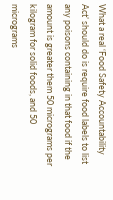What a real ‘Food Safety Accountability Act’ should do is require food labels to list any poisons containing in that food if the amount is greater them 50 micrograms per kilogram for solid foods, and 50 micrograms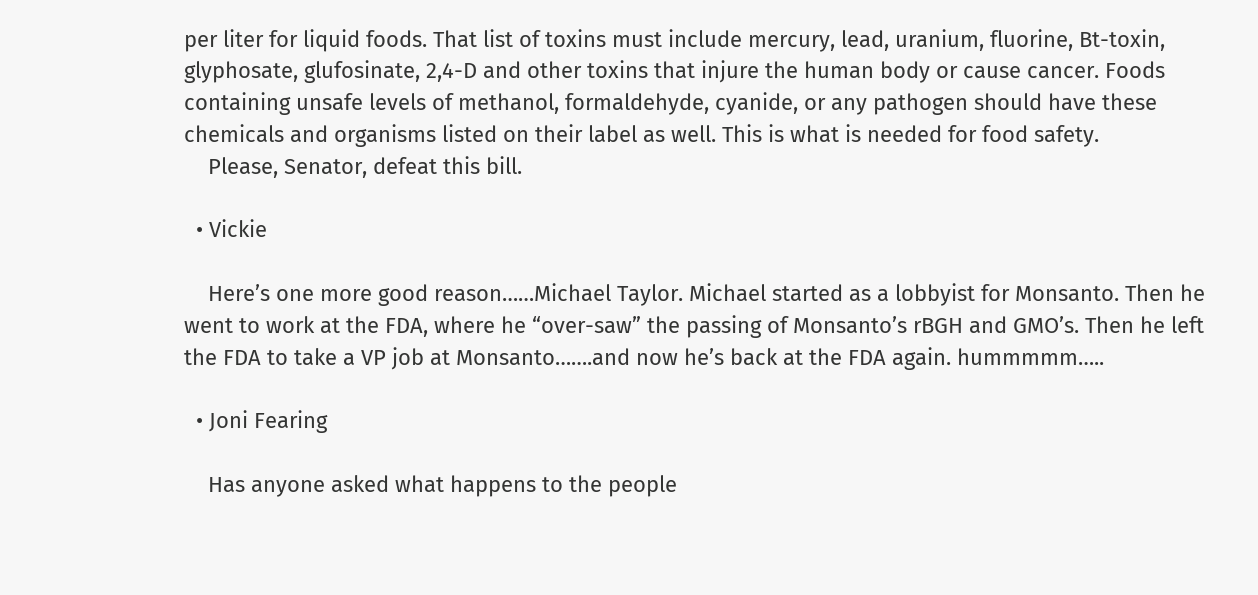per liter for liquid foods. That list of toxins must include mercury, lead, uranium, fluorine, Bt-toxin, glyphosate, glufosinate, 2,4-D and other toxins that injure the human body or cause cancer. Foods containing unsafe levels of methanol, formaldehyde, cyanide, or any pathogen should have these chemicals and organisms listed on their label as well. This is what is needed for food safety.
    Please, Senator, defeat this bill.

  • Vickie

    Here’s one more good reason……Michael Taylor. Michael started as a lobbyist for Monsanto. Then he went to work at the FDA, where he “over-saw” the passing of Monsanto’s rBGH and GMO’s. Then he left the FDA to take a VP job at Monsanto…….and now he’s back at the FDA again. hummmmm…..

  • Joni Fearing

    Has anyone asked what happens to the people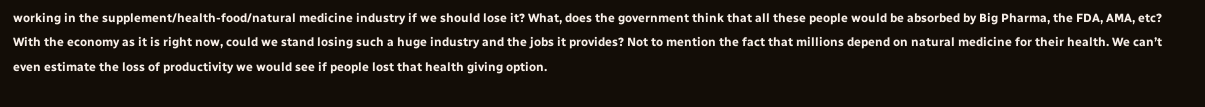working in the supplement/health-food/natural medicine industry if we should lose it? What, does the government think that all these people would be absorbed by Big Pharma, the FDA, AMA, etc? With the economy as it is right now, could we stand losing such a huge industry and the jobs it provides? Not to mention the fact that millions depend on natural medicine for their health. We can’t even estimate the loss of productivity we would see if people lost that health giving option.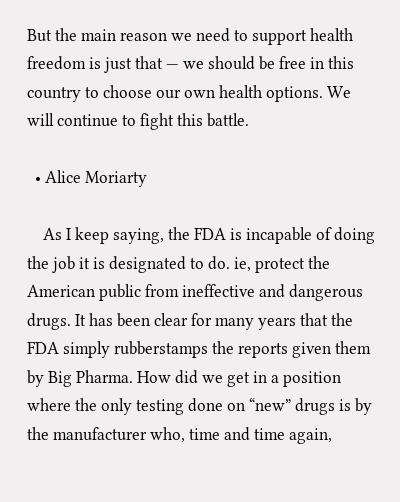But the main reason we need to support health freedom is just that — we should be free in this country to choose our own health options. We will continue to fight this battle.

  • Alice Moriarty

    As I keep saying, the FDA is incapable of doing the job it is designated to do. ie, protect the American public from ineffective and dangerous drugs. It has been clear for many years that the FDA simply rubberstamps the reports given them by Big Pharma. How did we get in a position where the only testing done on “new” drugs is by the manufacturer who, time and time again,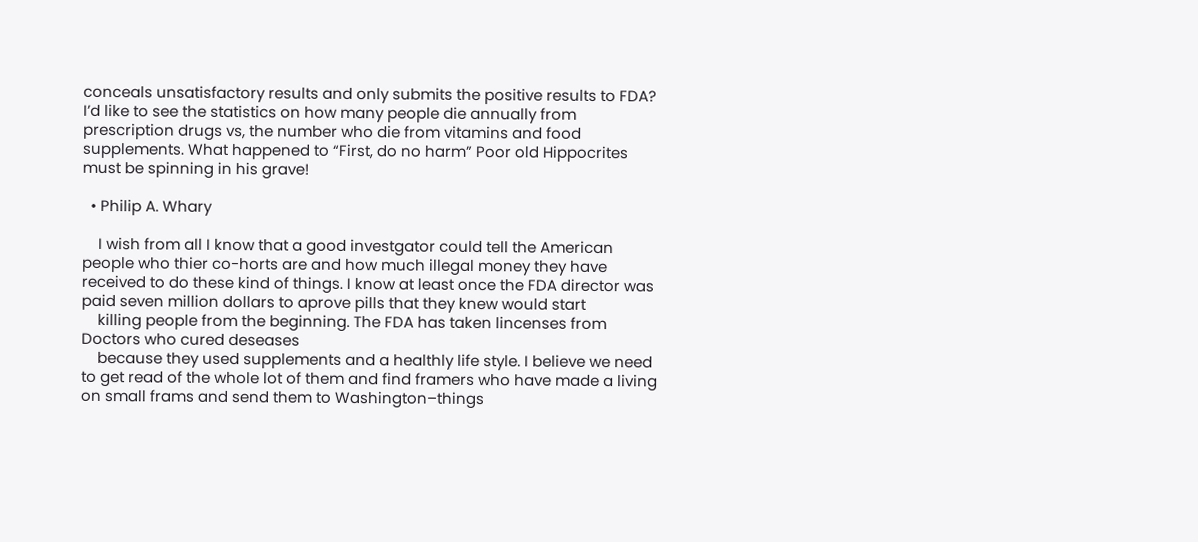conceals unsatisfactory results and only submits the positive results to FDA? I’d like to see the statistics on how many people die annually from prescription drugs vs, the number who die from vitamins and food supplements. What happened to “First, do no harm” Poor old Hippocrites must be spinning in his grave!

  • Philip A. Whary

    I wish from all I know that a good investgator could tell the American people who thier co-horts are and how much illegal money they have received to do these kind of things. I know at least once the FDA director was paid seven million dollars to aprove pills that they knew would start
    killing people from the beginning. The FDA has taken lincenses from Doctors who cured deseases
    because they used supplements and a healthly life style. I believe we need to get read of the whole lot of them and find framers who have made a living on small frams and send them to Washington–things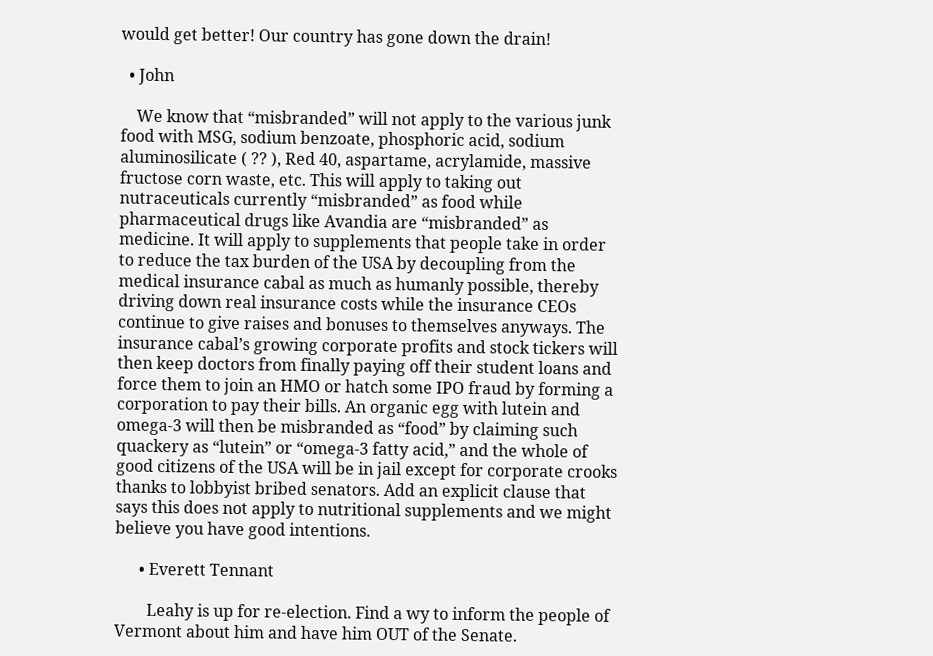would get better! Our country has gone down the drain!

  • John

    We know that “misbranded” will not apply to the various junk food with MSG, sodium benzoate, phosphoric acid, sodium aluminosilicate ( ?? ), Red 40, aspartame, acrylamide, massive fructose corn waste, etc. This will apply to taking out nutraceuticals currently “misbranded” as food while pharmaceutical drugs like Avandia are “misbranded” as medicine. It will apply to supplements that people take in order to reduce the tax burden of the USA by decoupling from the medical insurance cabal as much as humanly possible, thereby driving down real insurance costs while the insurance CEOs continue to give raises and bonuses to themselves anyways. The insurance cabal’s growing corporate profits and stock tickers will then keep doctors from finally paying off their student loans and force them to join an HMO or hatch some IPO fraud by forming a corporation to pay their bills. An organic egg with lutein and omega-3 will then be misbranded as “food” by claiming such quackery as “lutein” or “omega-3 fatty acid,” and the whole of good citizens of the USA will be in jail except for corporate crooks thanks to lobbyist bribed senators. Add an explicit clause that says this does not apply to nutritional supplements and we might believe you have good intentions.

      • Everett Tennant

        Leahy is up for re-election. Find a wy to inform the people of Vermont about him and have him OUT of the Senate.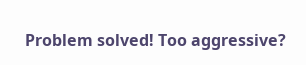Problem solved! Too aggressive?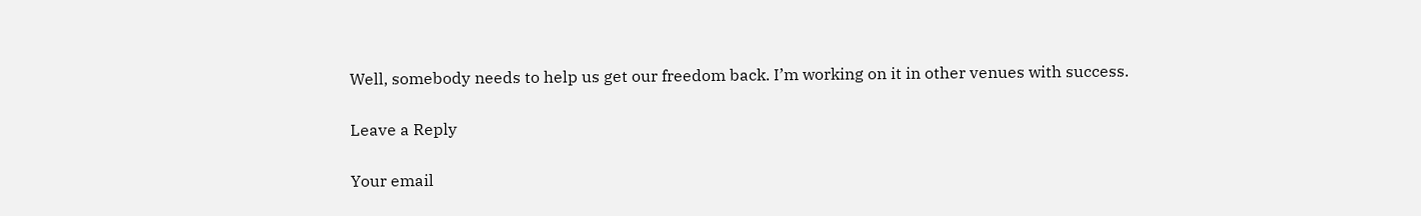Well, somebody needs to help us get our freedom back. I’m working on it in other venues with success.

Leave a Reply

Your email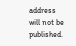address will not be published.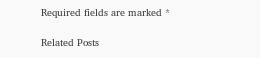Required fields are marked *

Related Posts